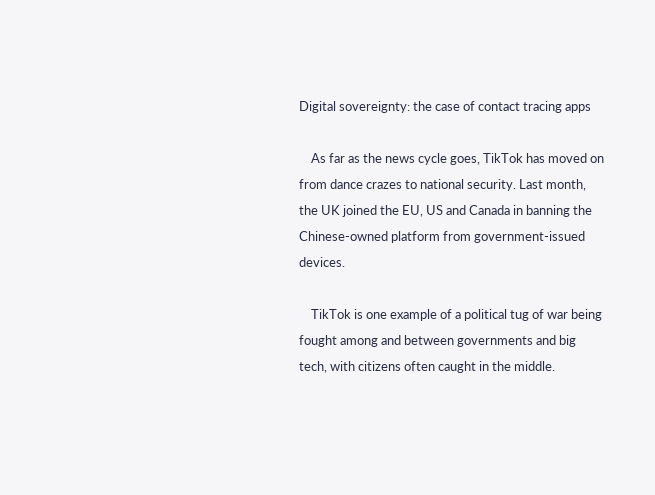Digital sovereignty: the case of contact tracing apps

    As far as the news cycle goes, TikTok has moved on from dance crazes to national security. Last month, the UK joined the EU, US and Canada in banning the Chinese-owned platform from government-issued devices.

    TikTok is one example of a political tug of war being fought among and between governments and big tech, with citizens often caught in the middle.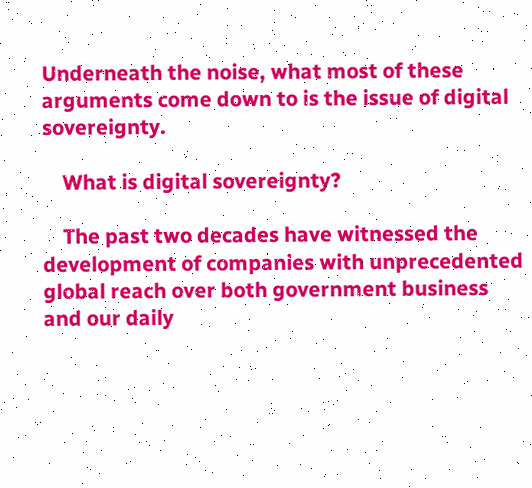Underneath the noise, what most of these arguments come down to is the issue of digital sovereignty.

    What is digital sovereignty?

    The past two decades have witnessed the development of companies with unprecedented global reach over both government business and our daily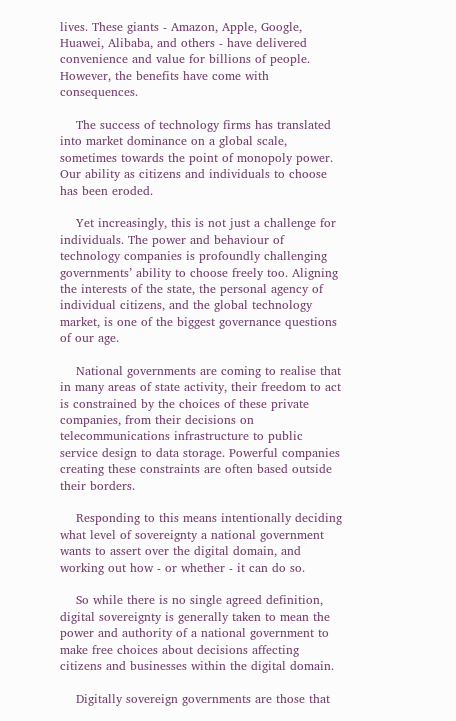lives. These giants - Amazon, Apple, Google, Huawei, Alibaba, and others - have delivered convenience and value for billions of people. However, the benefits have come with consequences.

    The success of technology firms has translated into market dominance on a global scale, sometimes towards the point of monopoly power. Our ability as citizens and individuals to choose has been eroded.

    Yet increasingly, this is not just a challenge for individuals. The power and behaviour of technology companies is profoundly challenging governments’ ability to choose freely too. Aligning the interests of the state, the personal agency of individual citizens, and the global technology market, is one of the biggest governance questions of our age.

    National governments are coming to realise that in many areas of state activity, their freedom to act is constrained by the choices of these private companies, from their decisions on telecommunications infrastructure to public service design to data storage. Powerful companies creating these constraints are often based outside their borders.

    Responding to this means intentionally deciding what level of sovereignty a national government wants to assert over the digital domain, and working out how - or whether - it can do so.

    So while there is no single agreed definition, digital sovereignty is generally taken to mean the power and authority of a national government to make free choices about decisions affecting citizens and businesses within the digital domain.

    Digitally sovereign governments are those that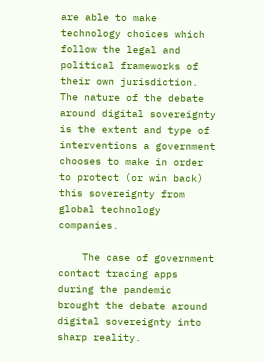are able to make technology choices which follow the legal and political frameworks of their own jurisdiction. The nature of the debate around digital sovereignty is the extent and type of interventions a government chooses to make in order to protect (or win back) this sovereignty from global technology companies.

    The case of government contact tracing apps during the pandemic brought the debate around digital sovereignty into sharp reality.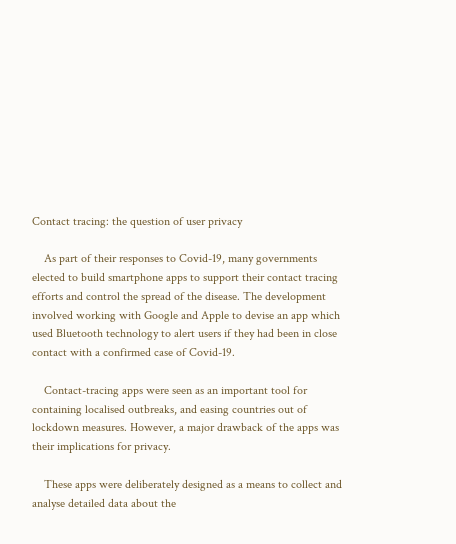Contact tracing: the question of user privacy

    As part of their responses to Covid-19, many governments elected to build smartphone apps to support their contact tracing efforts and control the spread of the disease. The development involved working with Google and Apple to devise an app which used Bluetooth technology to alert users if they had been in close contact with a confirmed case of Covid-19.

    Contact-tracing apps were seen as an important tool for containing localised outbreaks, and easing countries out of lockdown measures. However, a major drawback of the apps was their implications for privacy.

    These apps were deliberately designed as a means to collect and analyse detailed data about the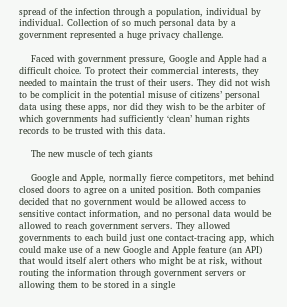spread of the infection through a population, individual by individual. Collection of so much personal data by a government represented a huge privacy challenge.

    Faced with government pressure, Google and Apple had a difficult choice. To protect their commercial interests, they needed to maintain the trust of their users. They did not wish to be complicit in the potential misuse of citizens’ personal data using these apps, nor did they wish to be the arbiter of which governments had sufficiently ‘clean’ human rights records to be trusted with this data.

    The new muscle of tech giants

    Google and Apple, normally fierce competitors, met behind closed doors to agree on a united position. Both companies decided that no government would be allowed access to sensitive contact information, and no personal data would be allowed to reach government servers. They allowed governments to each build just one contact-tracing app, which could make use of a new Google and Apple feature (an API) that would itself alert others who might be at risk, without routing the information through government servers or allowing them to be stored in a single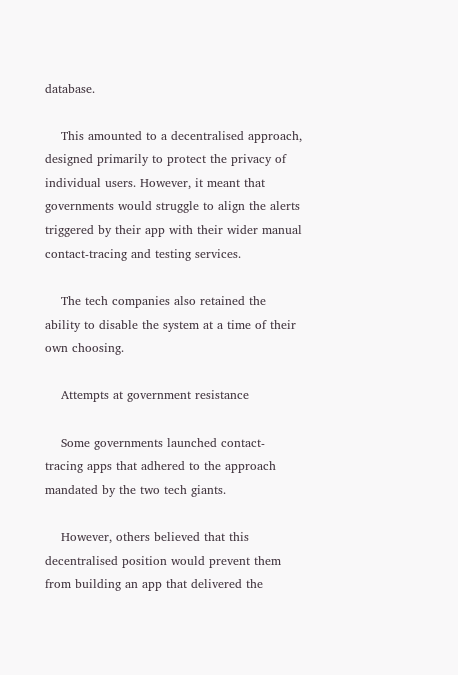database.

    This amounted to a decentralised approach, designed primarily to protect the privacy of individual users. However, it meant that governments would struggle to align the alerts triggered by their app with their wider manual contact-tracing and testing services.

    The tech companies also retained the ability to disable the system at a time of their own choosing.

    Attempts at government resistance

    Some governments launched contact-tracing apps that adhered to the approach mandated by the two tech giants.

    However, others believed that this decentralised position would prevent them from building an app that delivered the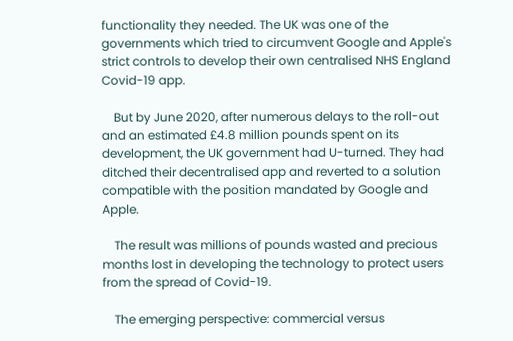functionality they needed. The UK was one of the governments which tried to circumvent Google and Apple's strict controls to develop their own centralised NHS England Covid-19 app.

    But by June 2020, after numerous delays to the roll-out and an estimated £4.8 million pounds spent on its development, the UK government had U-turned. They had ditched their decentralised app and reverted to a solution compatible with the position mandated by Google and Apple.

    The result was millions of pounds wasted and precious months lost in developing the technology to protect users from the spread of Covid-19.

    The emerging perspective: commercial versus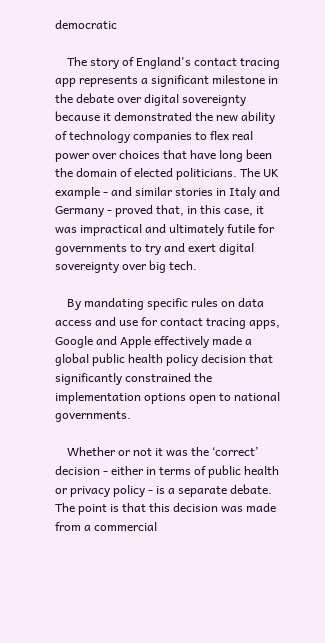democratic

    The story of England's contact tracing app represents a significant milestone in the debate over digital sovereignty because it demonstrated the new ability of technology companies to flex real power over choices that have long been the domain of elected politicians. The UK example - and similar stories in Italy and Germany - proved that, in this case, it was impractical and ultimately futile for governments to try and exert digital sovereignty over big tech.

    By mandating specific rules on data access and use for contact tracing apps, Google and Apple effectively made a global public health policy decision that significantly constrained the implementation options open to national governments.

    Whether or not it was the ‘correct’ decision - either in terms of public health or privacy policy - is a separate debate. The point is that this decision was made from a commercial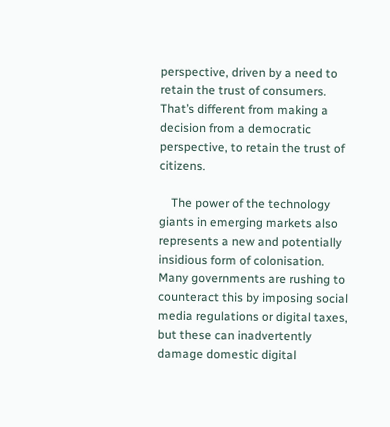perspective, driven by a need to retain the trust of consumers. That’s different from making a decision from a democratic perspective, to retain the trust of citizens.

    The power of the technology giants in emerging markets also represents a new and potentially insidious form of colonisation. Many governments are rushing to counteract this by imposing social media regulations or digital taxes, but these can inadvertently damage domestic digital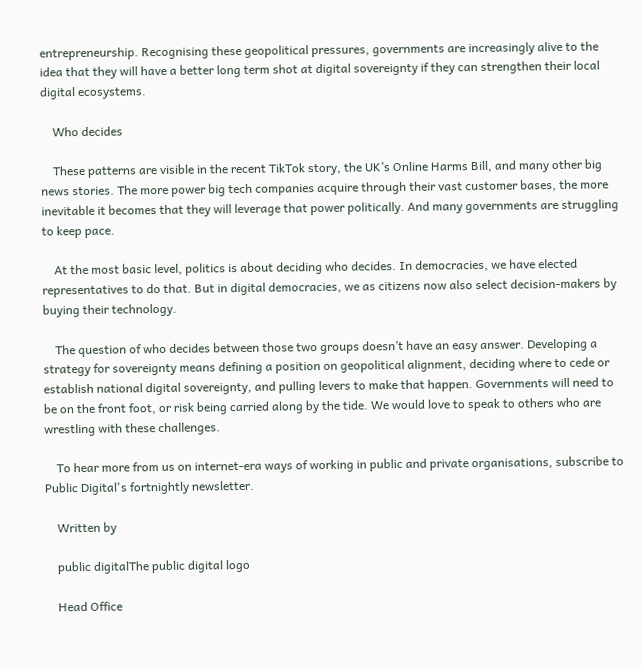entrepreneurship. Recognising these geopolitical pressures, governments are increasingly alive to the idea that they will have a better long term shot at digital sovereignty if they can strengthen their local digital ecosystems.

    Who decides

    These patterns are visible in the recent TikTok story, the UK’s Online Harms Bill, and many other big news stories. The more power big tech companies acquire through their vast customer bases, the more inevitable it becomes that they will leverage that power politically. And many governments are struggling to keep pace.

    At the most basic level, politics is about deciding who decides. In democracies, we have elected representatives to do that. But in digital democracies, we as citizens now also select decision-makers by buying their technology.

    The question of who decides between those two groups doesn’t have an easy answer. Developing a strategy for sovereignty means defining a position on geopolitical alignment, deciding where to cede or establish national digital sovereignty, and pulling levers to make that happen. Governments will need to be on the front foot, or risk being carried along by the tide. We would love to speak to others who are wrestling with these challenges.

    To hear more from us on internet-era ways of working in public and private organisations, subscribe to Public Digital's fortnightly newsletter.

    Written by

    public digitalThe public digital logo

    Head Office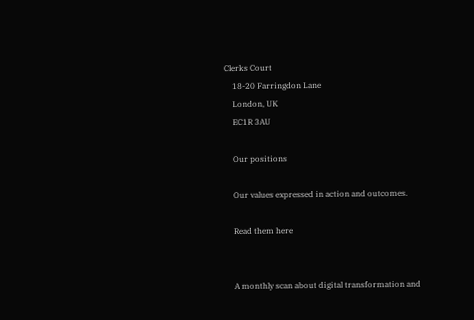Clerks Court
    18-20 Farringdon Lane
    London, UK
    EC1R 3AU

    Our positions

    Our values expressed in action and outcomes.

    Read them here


    A monthly scan about digital transformation and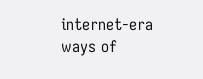internet-era ways of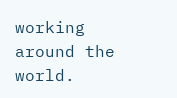working around the world.